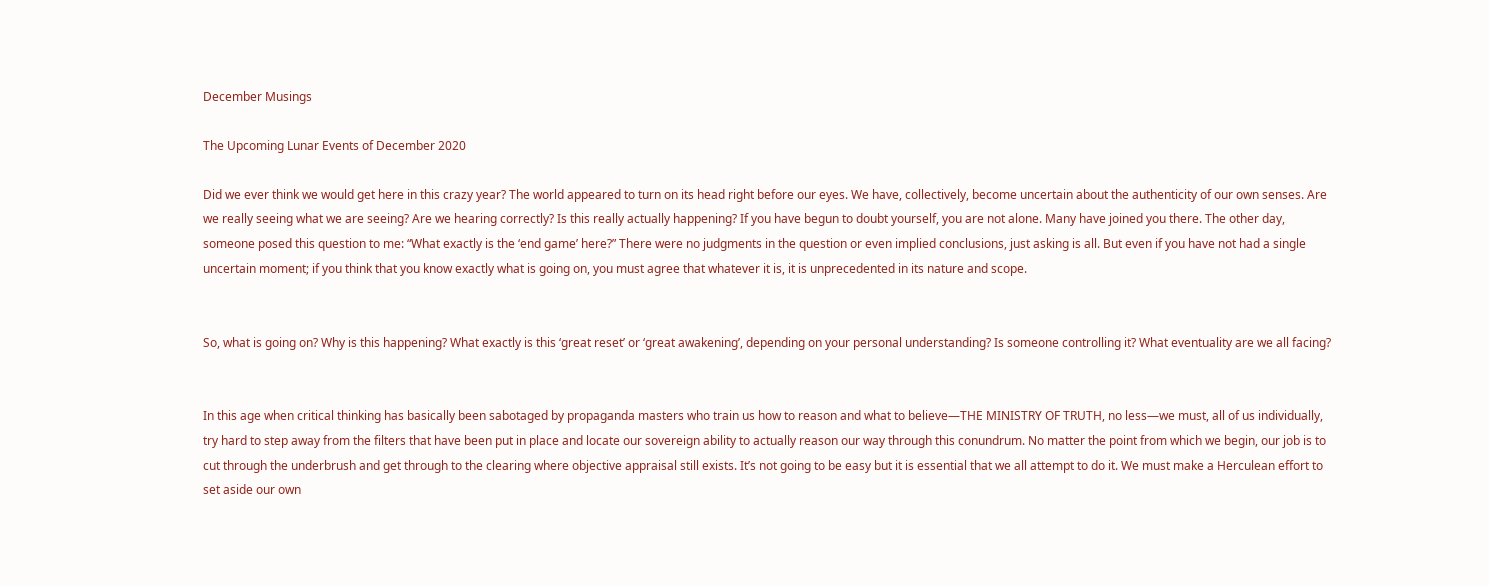December Musings

The Upcoming Lunar Events of December 2020

Did we ever think we would get here in this crazy year? The world appeared to turn on its head right before our eyes. We have, collectively, become uncertain about the authenticity of our own senses. Are we really seeing what we are seeing? Are we hearing correctly? Is this really actually happening? If you have begun to doubt yourself, you are not alone. Many have joined you there. The other day, someone posed this question to me: “What exactly is the ‘end game’ here?” There were no judgments in the question or even implied conclusions, just asking is all. But even if you have not had a single uncertain moment; if you think that you know exactly what is going on, you must agree that whatever it is, it is unprecedented in its nature and scope.


So, what is going on? Why is this happening? What exactly is this ‘great reset’ or ‘great awakening’, depending on your personal understanding? Is someone controlling it? What eventuality are we all facing?


In this age when critical thinking has basically been sabotaged by propaganda masters who train us how to reason and what to believe—THE MINISTRY OF TRUTH, no less—we must, all of us individually, try hard to step away from the filters that have been put in place and locate our sovereign ability to actually reason our way through this conundrum. No matter the point from which we begin, our job is to cut through the underbrush and get through to the clearing where objective appraisal still exists. It’s not going to be easy but it is essential that we all attempt to do it. We must make a Herculean effort to set aside our own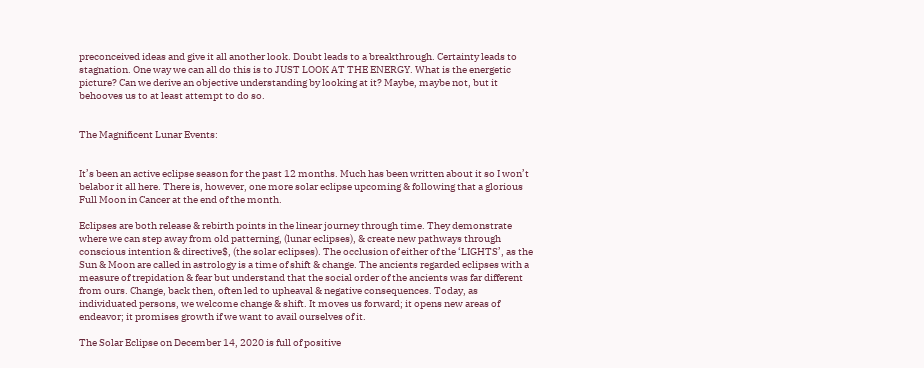preconceived ideas and give it all another look. Doubt leads to a breakthrough. Certainty leads to stagnation. One way we can all do this is to JUST LOOK AT THE ENERGY. What is the energetic picture? Can we derive an objective understanding by looking at it? Maybe, maybe not, but it behooves us to at least attempt to do so.


The Magnificent Lunar Events:


It’s been an active eclipse season for the past 12 months. Much has been written about it so I won’t belabor it all here. There is, however, one more solar eclipse upcoming & following that a glorious Full Moon in Cancer at the end of the month.

Eclipses are both release & rebirth points in the linear journey through time. They demonstrate where we can step away from old patterning, (lunar eclipses), & create new pathways through conscious intention & directive$, (the solar eclipses). The occlusion of either of the ‘LIGHTS’, as the Sun & Moon are called in astrology is a time of shift & change. The ancients regarded eclipses with a measure of trepidation & fear but understand that the social order of the ancients was far different from ours. Change, back then, often led to upheaval & negative consequences. Today, as individuated persons, we welcome change & shift. It moves us forward; it opens new areas of endeavor; it promises growth if we want to avail ourselves of it.

The Solar Eclipse on December 14, 2020 is full of positive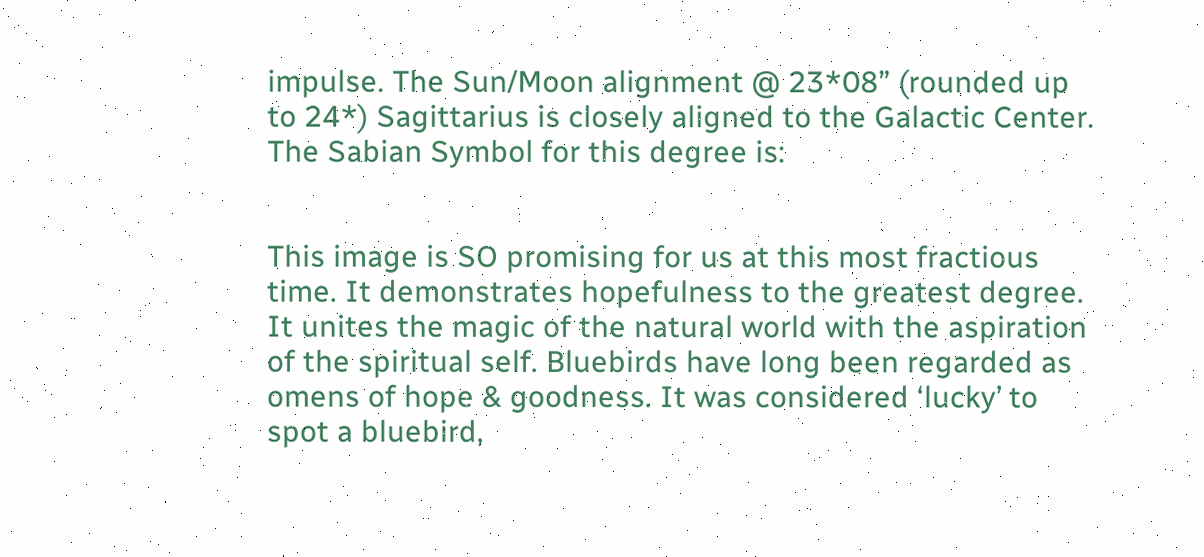impulse. The Sun/Moon alignment @ 23*08” (rounded up to 24*) Sagittarius is closely aligned to the Galactic Center. The Sabian Symbol for this degree is:


This image is SO promising for us at this most fractious time. It demonstrates hopefulness to the greatest degree. It unites the magic of the natural world with the aspiration of the spiritual self. Bluebirds have long been regarded as omens of hope & goodness. It was considered ‘lucky’ to spot a bluebird,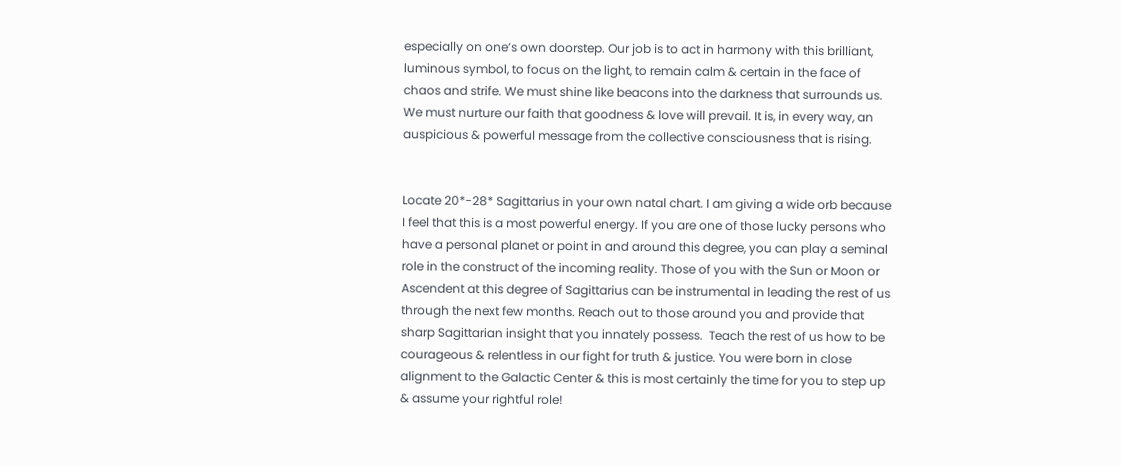especially on one’s own doorstep. Our job is to act in harmony with this brilliant, luminous symbol, to focus on the light, to remain calm & certain in the face of chaos and strife. We must shine like beacons into the darkness that surrounds us. We must nurture our faith that goodness & love will prevail. It is, in every way, an auspicious & powerful message from the collective consciousness that is rising.


Locate 20*-28* Sagittarius in your own natal chart. I am giving a wide orb because I feel that this is a most powerful energy. If you are one of those lucky persons who have a personal planet or point in and around this degree, you can play a seminal role in the construct of the incoming reality. Those of you with the Sun or Moon or Ascendent at this degree of Sagittarius can be instrumental in leading the rest of us through the next few months. Reach out to those around you and provide that sharp Sagittarian insight that you innately possess.  Teach the rest of us how to be courageous & relentless in our fight for truth & justice. You were born in close alignment to the Galactic Center & this is most certainly the time for you to step up & assume your rightful role!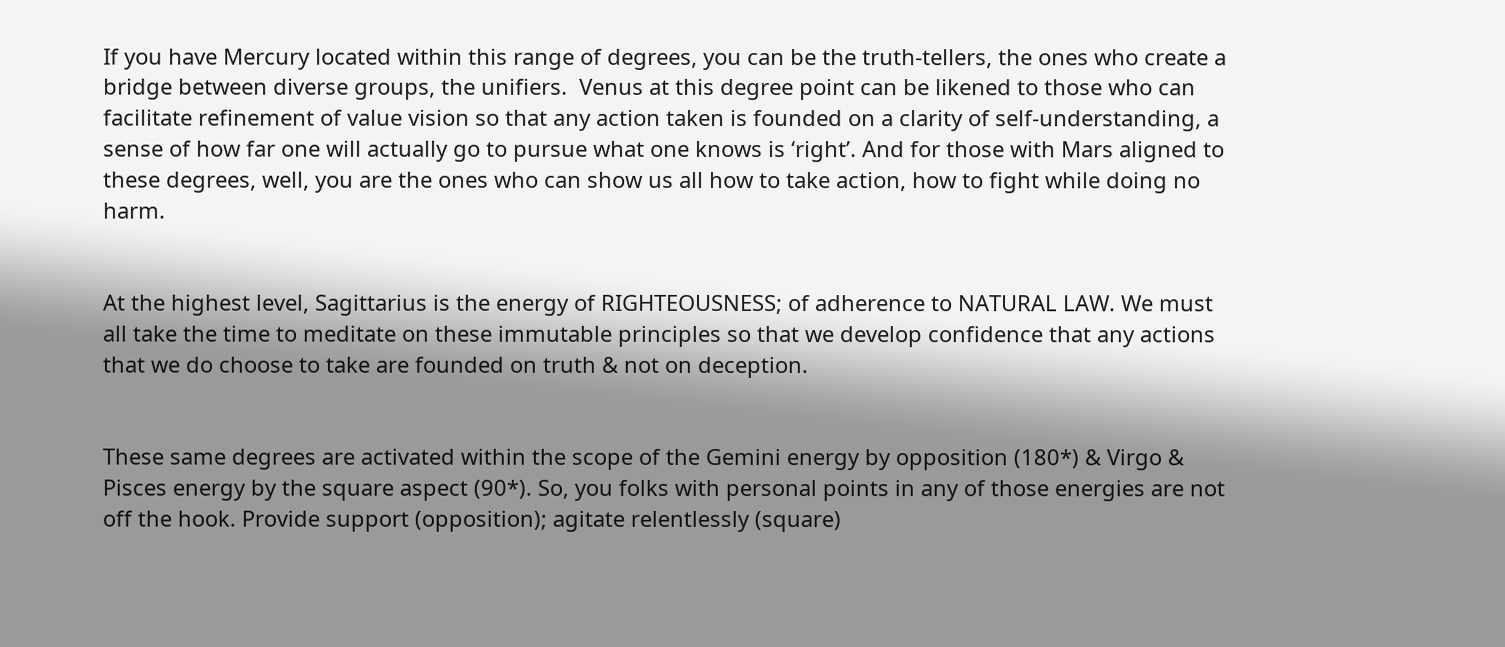If you have Mercury located within this range of degrees, you can be the truth-tellers, the ones who create a bridge between diverse groups, the unifiers.  Venus at this degree point can be likened to those who can facilitate refinement of value vision so that any action taken is founded on a clarity of self-understanding, a sense of how far one will actually go to pursue what one knows is ‘right’. And for those with Mars aligned to these degrees, well, you are the ones who can show us all how to take action, how to fight while doing no harm.


At the highest level, Sagittarius is the energy of RIGHTEOUSNESS; of adherence to NATURAL LAW. We must all take the time to meditate on these immutable principles so that we develop confidence that any actions that we do choose to take are founded on truth & not on deception.


These same degrees are activated within the scope of the Gemini energy by opposition (180*) & Virgo & Pisces energy by the square aspect (90*). So, you folks with personal points in any of those energies are not off the hook. Provide support (opposition); agitate relentlessly (square)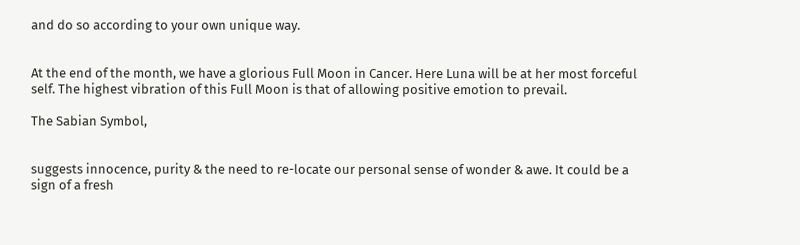and do so according to your own unique way.


At the end of the month, we have a glorious Full Moon in Cancer. Here Luna will be at her most forceful self. The highest vibration of this Full Moon is that of allowing positive emotion to prevail.

The Sabian Symbol,


suggests innocence, purity & the need to re-locate our personal sense of wonder & awe. It could be a sign of a fresh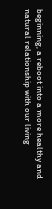beginning, a reboot into a more healthy and natural relationship with our living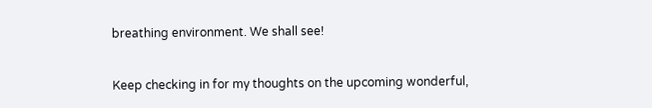breathing environment. We shall see!


Keep checking in for my thoughts on the upcoming wonderful,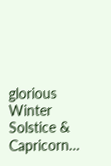glorious Winter Solstice & Capricorn…